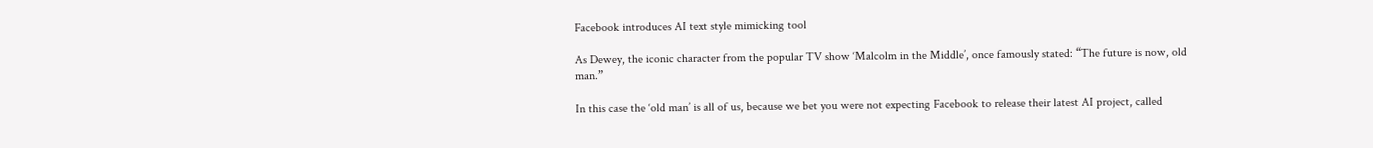Facebook introduces AI text style mimicking tool

As Dewey, the iconic character from the popular TV show ‘Malcolm in the Middle’, once famously stated: “The future is now, old man.”

In this case the ‘old man’ is all of us, because we bet you were not expecting Facebook to release their latest AI project, called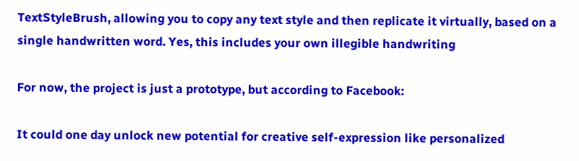TextStyleBrush, allowing you to copy any text style and then replicate it virtually, based on a single handwritten word. Yes, this includes your own illegible handwriting

For now, the project is just a prototype, but according to Facebook:

It could one day unlock new potential for creative self-expression like personalized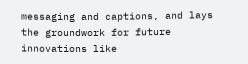messaging and captions, and lays the groundwork for future innovations like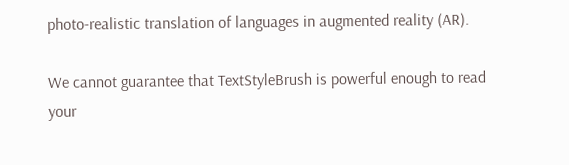photo-realistic translation of languages in augmented reality (AR).

We cannot guarantee that TextStyleBrush is powerful enough to read your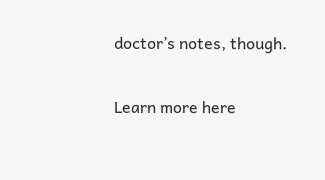doctor’s notes, though.

Learn more here